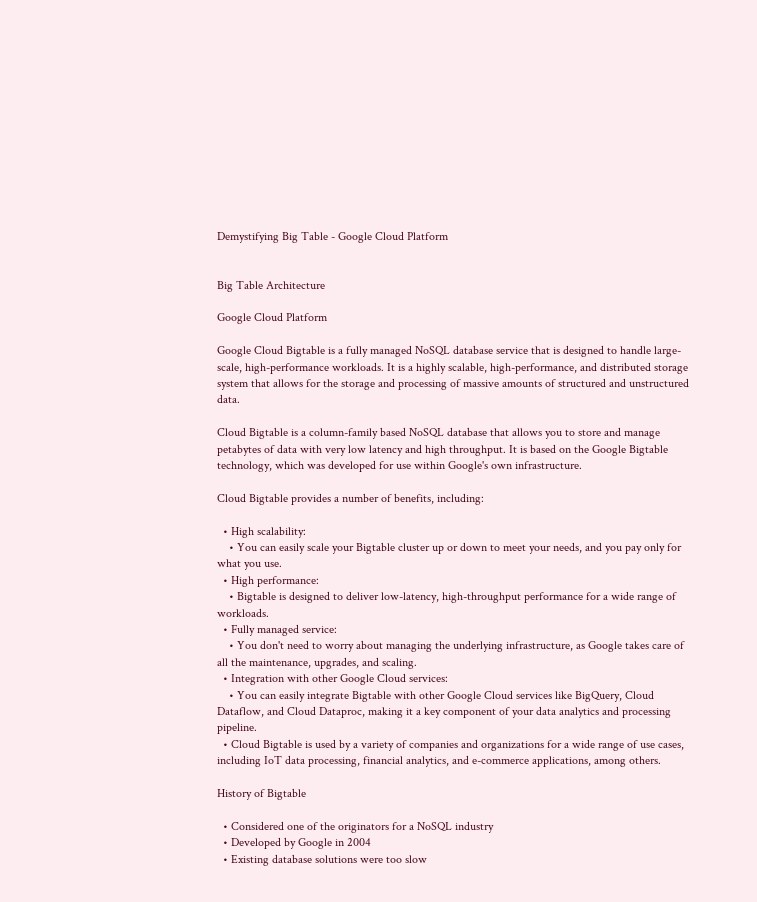Demystifying Big Table - Google Cloud Platform


Big Table Architecture

Google Cloud Platform

Google Cloud Bigtable is a fully managed NoSQL database service that is designed to handle large-scale, high-performance workloads. It is a highly scalable, high-performance, and distributed storage system that allows for the storage and processing of massive amounts of structured and unstructured data.

Cloud Bigtable is a column-family based NoSQL database that allows you to store and manage petabytes of data with very low latency and high throughput. It is based on the Google Bigtable technology, which was developed for use within Google's own infrastructure.

Cloud Bigtable provides a number of benefits, including:

  • High scalability:
    • You can easily scale your Bigtable cluster up or down to meet your needs, and you pay only for what you use.
  • High performance:
    • Bigtable is designed to deliver low-latency, high-throughput performance for a wide range of workloads.
  • Fully managed service:
    • You don't need to worry about managing the underlying infrastructure, as Google takes care of all the maintenance, upgrades, and scaling.
  • Integration with other Google Cloud services:
    • You can easily integrate Bigtable with other Google Cloud services like BigQuery, Cloud Dataflow, and Cloud Dataproc, making it a key component of your data analytics and processing pipeline.
  • Cloud Bigtable is used by a variety of companies and organizations for a wide range of use cases, including IoT data processing, financial analytics, and e-commerce applications, among others.

History of Bigtable

  • Considered one of the originators for a NoSQL industry
  • Developed by Google in 2004
  • Existing database solutions were too slow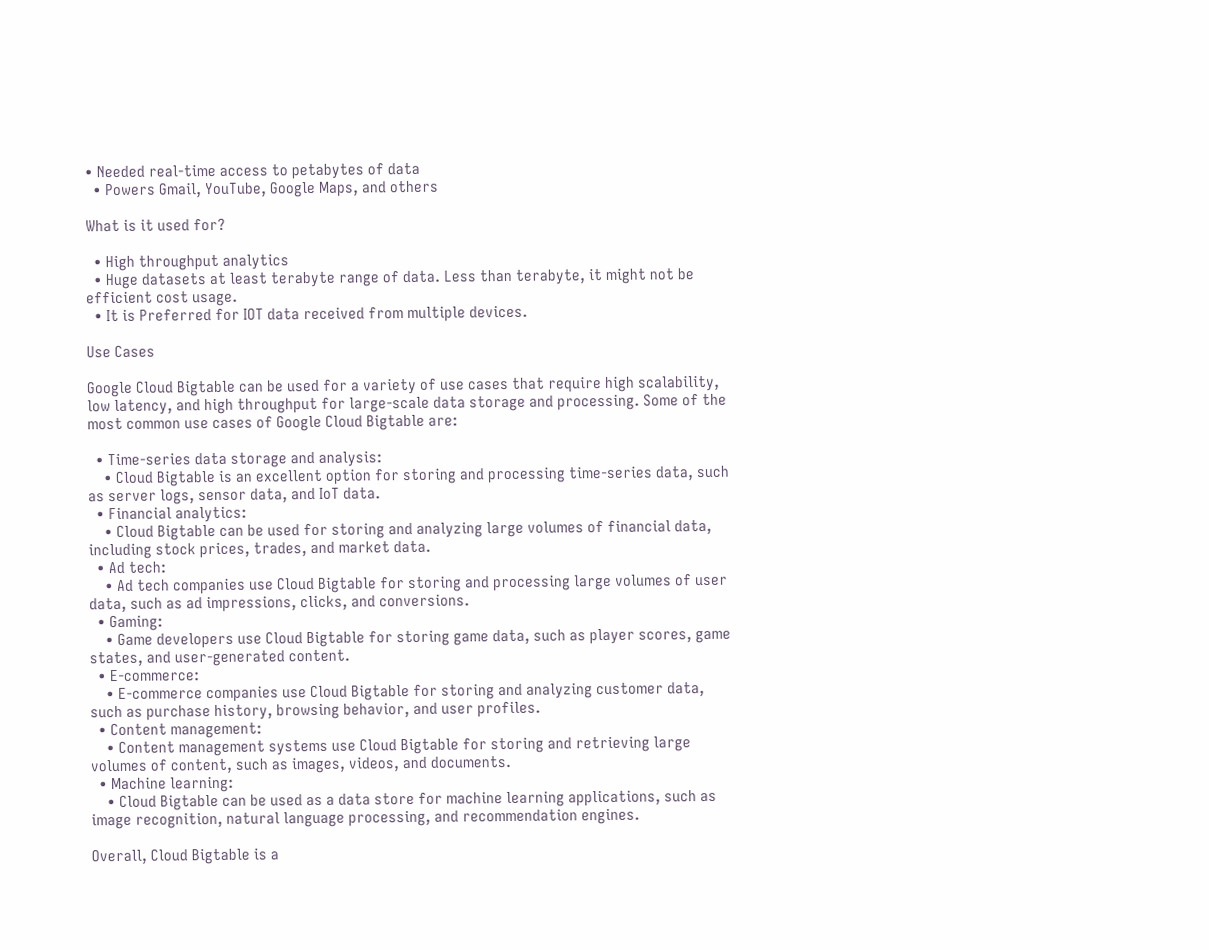• Needed real-time access to petabytes of data
  • Powers Gmail, YouTube, Google Maps, and others

What is it used for?

  • High throughput analytics
  • Huge datasets at least terabyte range of data. Less than terabyte, it might not be efficient cost usage.
  • It is Preferred for IOT data received from multiple devices.

Use Cases

Google Cloud Bigtable can be used for a variety of use cases that require high scalability, low latency, and high throughput for large-scale data storage and processing. Some of the most common use cases of Google Cloud Bigtable are:

  • Time-series data storage and analysis:
    • Cloud Bigtable is an excellent option for storing and processing time-series data, such as server logs, sensor data, and IoT data.
  • Financial analytics:
    • Cloud Bigtable can be used for storing and analyzing large volumes of financial data, including stock prices, trades, and market data.
  • Ad tech:
    • Ad tech companies use Cloud Bigtable for storing and processing large volumes of user data, such as ad impressions, clicks, and conversions.
  • Gaming:
    • Game developers use Cloud Bigtable for storing game data, such as player scores, game states, and user-generated content.
  • E-commerce:
    • E-commerce companies use Cloud Bigtable for storing and analyzing customer data, such as purchase history, browsing behavior, and user profiles.
  • Content management:
    • Content management systems use Cloud Bigtable for storing and retrieving large volumes of content, such as images, videos, and documents.
  • Machine learning:
    • Cloud Bigtable can be used as a data store for machine learning applications, such as image recognition, natural language processing, and recommendation engines.

Overall, Cloud Bigtable is a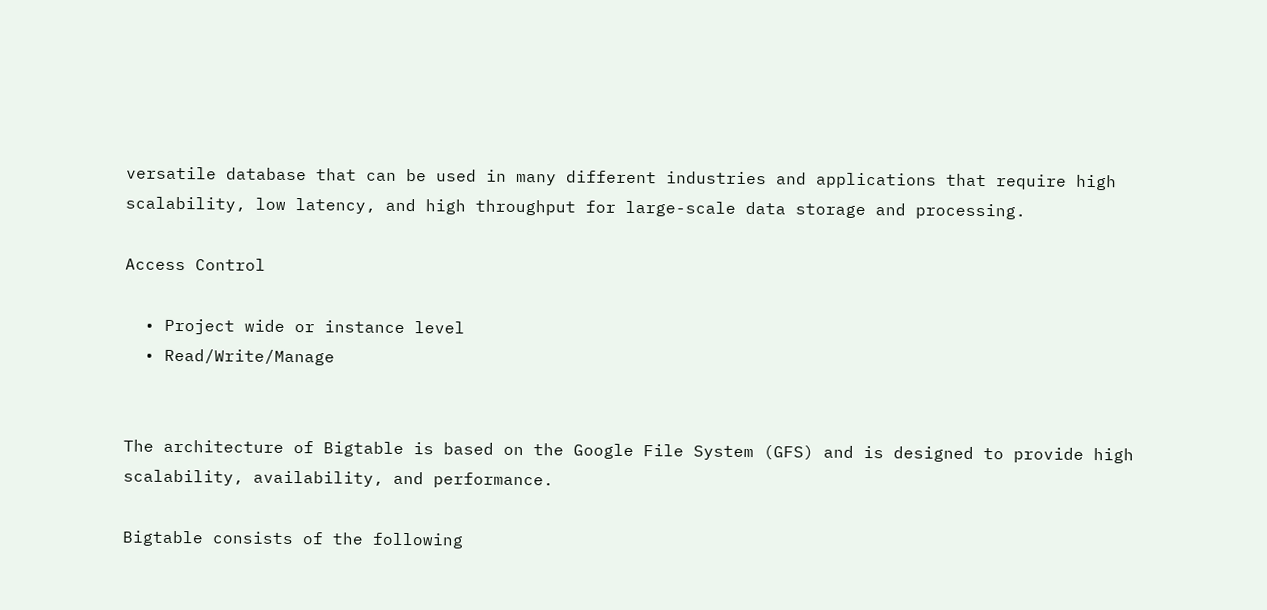versatile database that can be used in many different industries and applications that require high scalability, low latency, and high throughput for large-scale data storage and processing.

Access Control

  • Project wide or instance level
  • Read/Write/Manage


The architecture of Bigtable is based on the Google File System (GFS) and is designed to provide high scalability, availability, and performance.

Bigtable consists of the following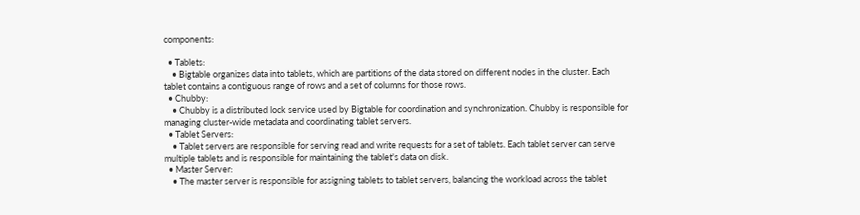components:

  • Tablets:
    • Bigtable organizes data into tablets, which are partitions of the data stored on different nodes in the cluster. Each tablet contains a contiguous range of rows and a set of columns for those rows.
  • Chubby:
    • Chubby is a distributed lock service used by Bigtable for coordination and synchronization. Chubby is responsible for managing cluster-wide metadata and coordinating tablet servers.
  • Tablet Servers:
    • Tablet servers are responsible for serving read and write requests for a set of tablets. Each tablet server can serve multiple tablets and is responsible for maintaining the tablet's data on disk.
  • Master Server:
    • The master server is responsible for assigning tablets to tablet servers, balancing the workload across the tablet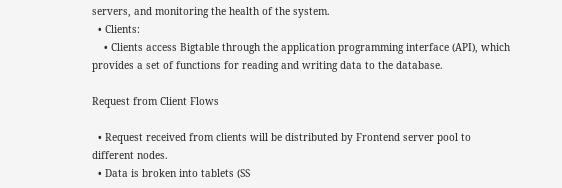servers, and monitoring the health of the system.
  • Clients:
    • Clients access Bigtable through the application programming interface (API), which provides a set of functions for reading and writing data to the database.

Request from Client Flows

  • Request received from clients will be distributed by Frontend server pool to different nodes.
  • Data is broken into tablets (SS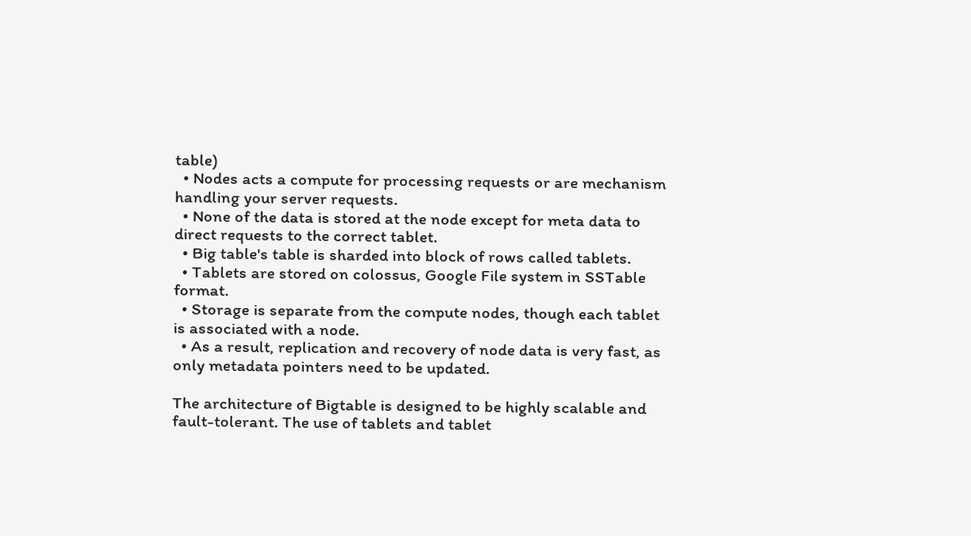table)
  • Nodes acts a compute for processing requests or are mechanism handling your server requests.
  • None of the data is stored at the node except for meta data to direct requests to the correct tablet.
  • Big table's table is sharded into block of rows called tablets.
  • Tablets are stored on colossus, Google File system in SSTable format.
  • Storage is separate from the compute nodes, though each tablet is associated with a node.
  • As a result, replication and recovery of node data is very fast, as only metadata pointers need to be updated.

The architecture of Bigtable is designed to be highly scalable and fault-tolerant. The use of tablets and tablet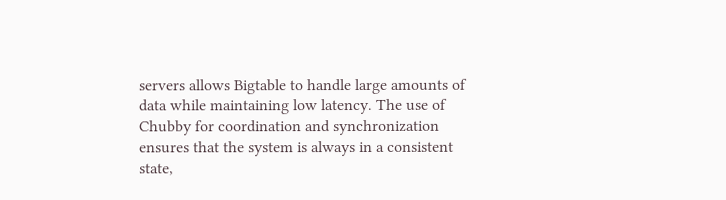servers allows Bigtable to handle large amounts of data while maintaining low latency. The use of Chubby for coordination and synchronization ensures that the system is always in a consistent state,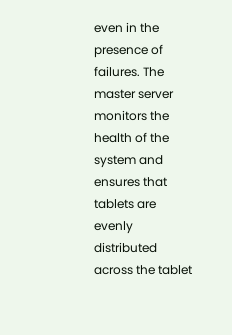even in the presence of failures. The master server monitors the health of the system and ensures that tablets are evenly distributed across the tablet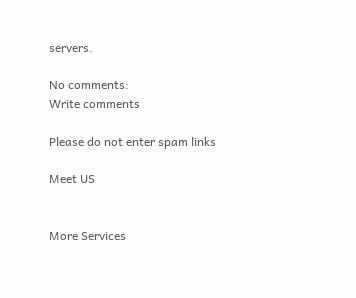servers.

No comments:
Write comments

Please do not enter spam links

Meet US


More Services